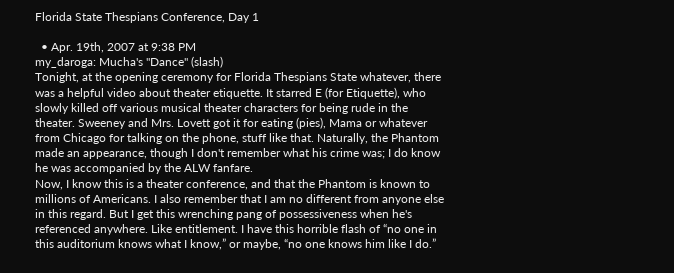Florida State Thespians Conference, Day 1

  • Apr. 19th, 2007 at 9:38 PM
my_daroga: Mucha's "Dance" (slash)
Tonight, at the opening ceremony for Florida Thespians State whatever, there was a helpful video about theater etiquette. It starred E (for Etiquette), who slowly killed off various musical theater characters for being rude in the theater. Sweeney and Mrs. Lovett got it for eating (pies), Mama or whatever from Chicago for talking on the phone, stuff like that. Naturally, the Phantom made an appearance, though I don't remember what his crime was; I do know he was accompanied by the ALW fanfare.
Now, I know this is a theater conference, and that the Phantom is known to millions of Americans. I also remember that I am no different from anyone else in this regard. But I get this wrenching pang of possessiveness when he's referenced anywhere. Like entitlement. I have this horrible flash of “no one in this auditorium knows what I know,” or maybe, “no one knows him like I do.”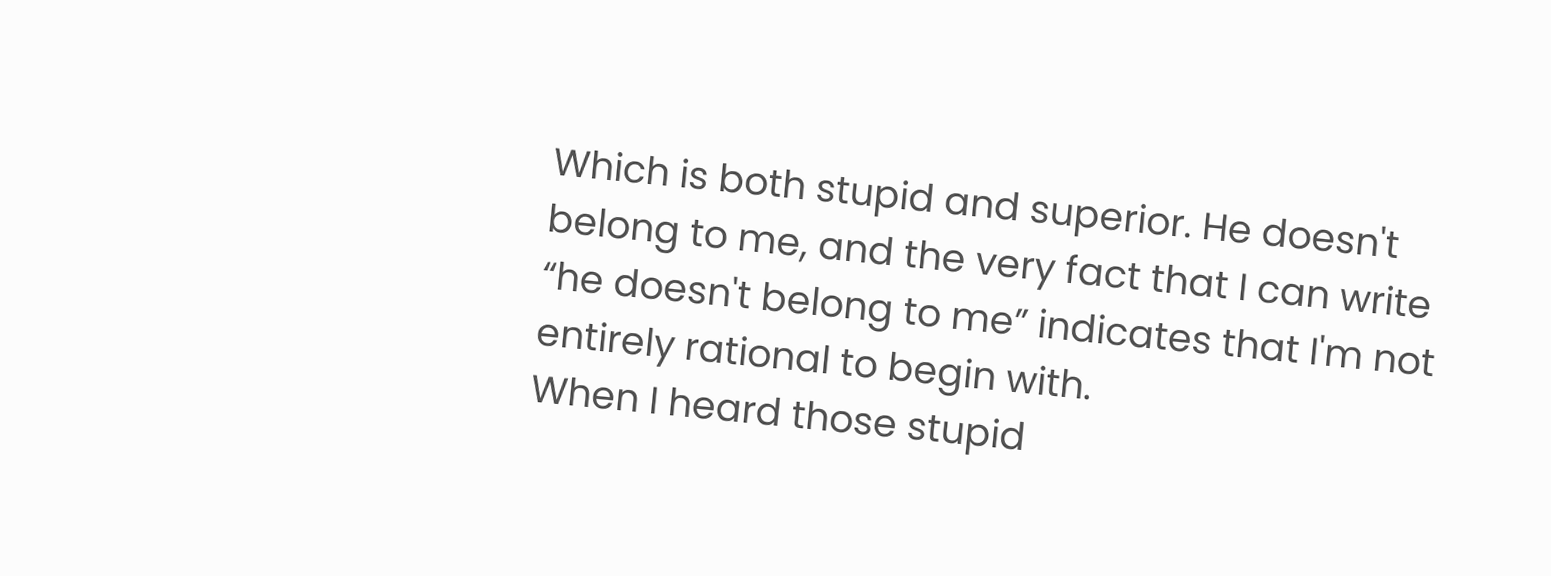Which is both stupid and superior. He doesn't belong to me, and the very fact that I can write “he doesn't belong to me” indicates that I'm not entirely rational to begin with.
When I heard those stupid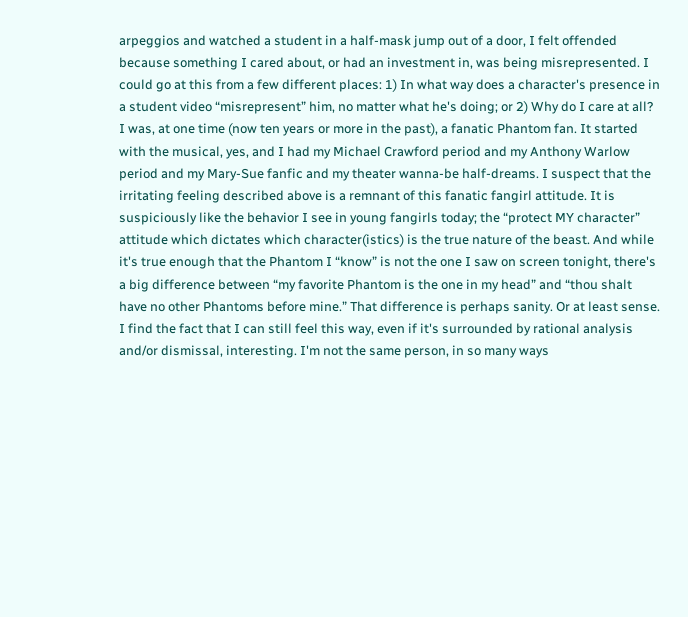arpeggios and watched a student in a half-mask jump out of a door, I felt offended because something I cared about, or had an investment in, was being misrepresented. I could go at this from a few different places: 1) In what way does a character's presence in a student video “misrepresent” him, no matter what he's doing; or 2) Why do I care at all?
I was, at one time (now ten years or more in the past), a fanatic Phantom fan. It started with the musical, yes, and I had my Michael Crawford period and my Anthony Warlow period and my Mary-Sue fanfic and my theater wanna-be half-dreams. I suspect that the irritating feeling described above is a remnant of this fanatic fangirl attitude. It is suspiciously like the behavior I see in young fangirls today; the “protect MY character” attitude which dictates which character(istics) is the true nature of the beast. And while it's true enough that the Phantom I “know” is not the one I saw on screen tonight, there's a big difference between “my favorite Phantom is the one in my head” and “thou shalt have no other Phantoms before mine.” That difference is perhaps sanity. Or at least sense.
I find the fact that I can still feel this way, even if it's surrounded by rational analysis and/or dismissal, interesting. I'm not the same person, in so many ways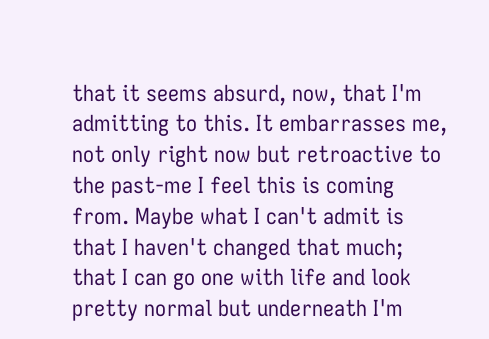that it seems absurd, now, that I'm admitting to this. It embarrasses me, not only right now but retroactive to the past-me I feel this is coming from. Maybe what I can't admit is that I haven't changed that much; that I can go one with life and look pretty normal but underneath I'm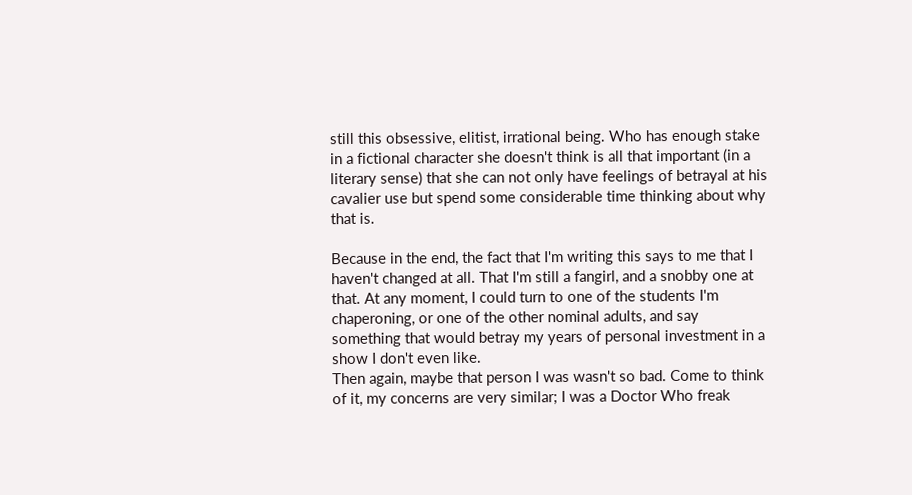still this obsessive, elitist, irrational being. Who has enough stake in a fictional character she doesn't think is all that important (in a literary sense) that she can not only have feelings of betrayal at his cavalier use but spend some considerable time thinking about why that is.

Because in the end, the fact that I'm writing this says to me that I haven't changed at all. That I'm still a fangirl, and a snobby one at that. At any moment, I could turn to one of the students I'm chaperoning, or one of the other nominal adults, and say something that would betray my years of personal investment in a show I don't even like.
Then again, maybe that person I was wasn't so bad. Come to think of it, my concerns are very similar; I was a Doctor Who freak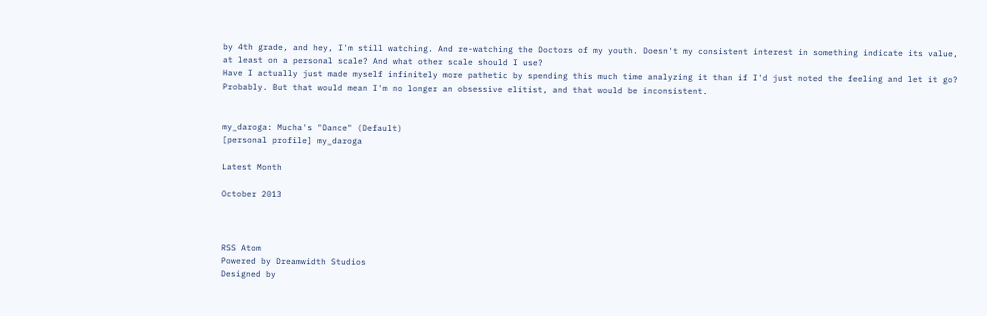by 4th grade, and hey, I'm still watching. And re-watching the Doctors of my youth. Doesn't my consistent interest in something indicate its value, at least on a personal scale? And what other scale should I use?
Have I actually just made myself infinitely more pathetic by spending this much time analyzing it than if I'd just noted the feeling and let it go?
Probably. But that would mean I'm no longer an obsessive elitist, and that would be inconsistent.


my_daroga: Mucha's "Dance" (Default)
[personal profile] my_daroga

Latest Month

October 2013



RSS Atom
Powered by Dreamwidth Studios
Designed by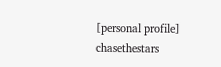[personal profile] chasethestars